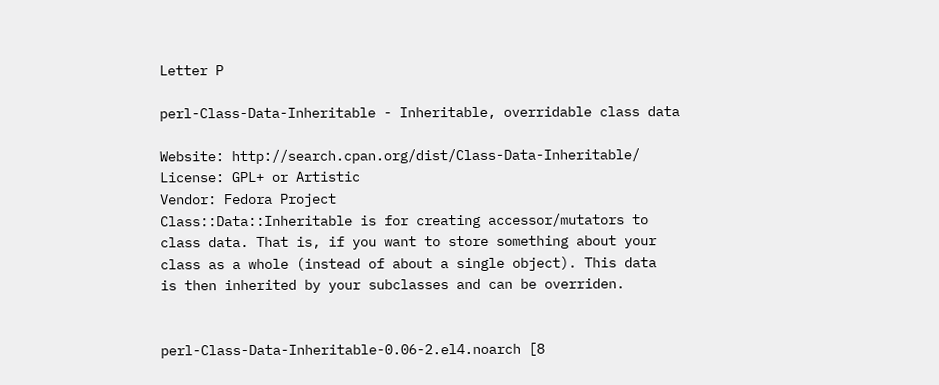Letter P

perl-Class-Data-Inheritable - Inheritable, overridable class data

Website: http://search.cpan.org/dist/Class-Data-Inheritable/
License: GPL+ or Artistic
Vendor: Fedora Project
Class::Data::Inheritable is for creating accessor/mutators to
class data. That is, if you want to store something about your
class as a whole (instead of about a single object). This data
is then inherited by your subclasses and can be overriden.


perl-Class-Data-Inheritable-0.06-2.el4.noarch [8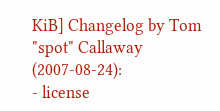KiB] Changelog by Tom "spot" Callaway (2007-08-24):
- license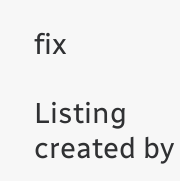fix

Listing created by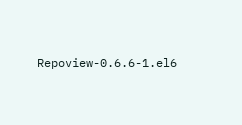Repoview-0.6.6-1.el6